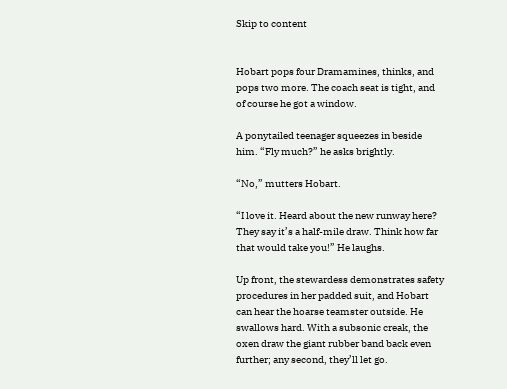Skip to content


Hobart pops four Dramamines, thinks, and pops two more. The coach seat is tight, and of course he got a window.

A ponytailed teenager squeezes in beside him. “Fly much?” he asks brightly.

“No,” mutters Hobart.

“I love it. Heard about the new runway here? They say it’s a half-mile draw. Think how far that would take you!” He laughs.

Up front, the stewardess demonstrates safety procedures in her padded suit, and Hobart can hear the hoarse teamster outside. He swallows hard. With a subsonic creak, the oxen draw the giant rubber band back even further; any second, they’ll let go.